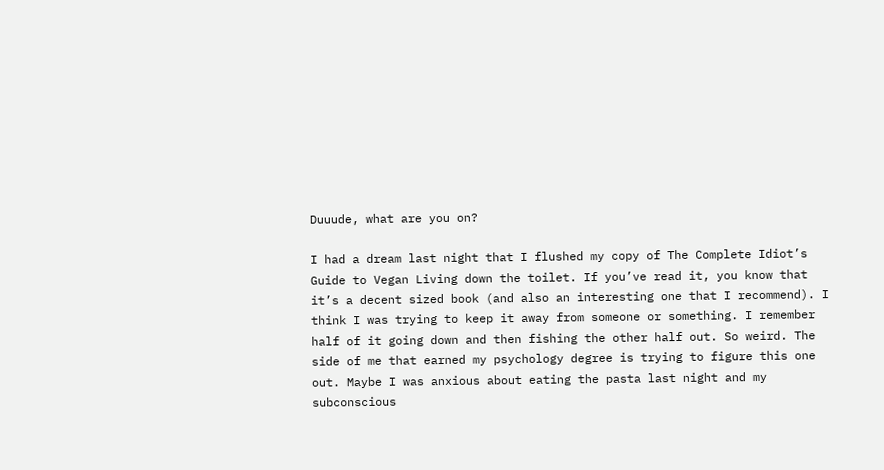Duuude, what are you on?

I had a dream last night that I flushed my copy of The Complete Idiot’s Guide to Vegan Living down the toilet. If you’ve read it, you know that it’s a decent sized book (and also an interesting one that I recommend). I think I was trying to keep it away from someone or something. I remember half of it going down and then fishing the other half out. So weird. The side of me that earned my psychology degree is trying to figure this one out. Maybe I was anxious about eating the pasta last night and my subconscious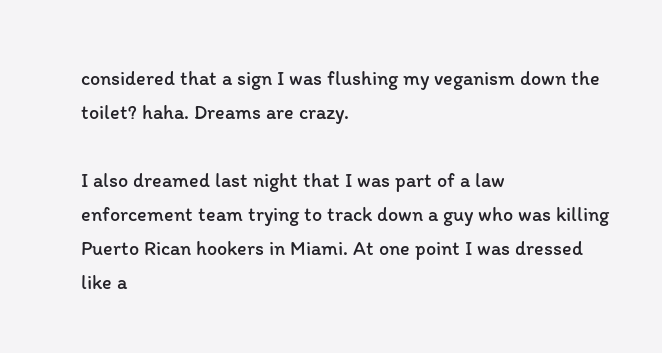considered that a sign I was flushing my veganism down the toilet? haha. Dreams are crazy.

I also dreamed last night that I was part of a law enforcement team trying to track down a guy who was killing Puerto Rican hookers in Miami. At one point I was dressed like a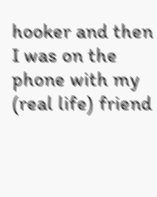hooker and then I was on the phone with my (real life) friend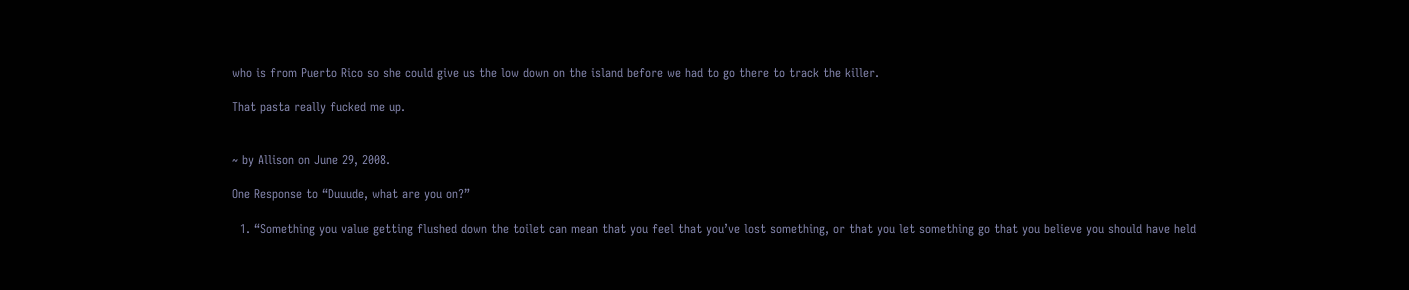who is from Puerto Rico so she could give us the low down on the island before we had to go there to track the killer.

That pasta really fucked me up.


~ by Allison on June 29, 2008.

One Response to “Duuude, what are you on?”

  1. “Something you value getting flushed down the toilet can mean that you feel that you’ve lost something, or that you let something go that you believe you should have held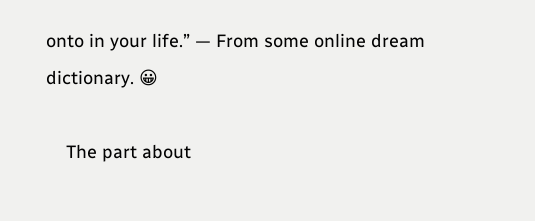onto in your life.” — From some online dream dictionary. 😀

    The part about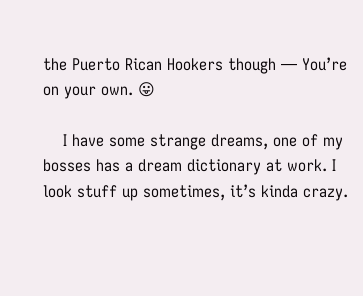the Puerto Rican Hookers though — You’re on your own. 😛

    I have some strange dreams, one of my bosses has a dream dictionary at work. I look stuff up sometimes, it’s kinda crazy.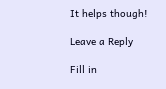It helps though!

Leave a Reply

Fill in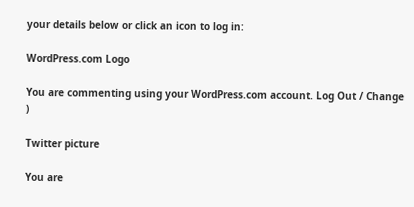your details below or click an icon to log in:

WordPress.com Logo

You are commenting using your WordPress.com account. Log Out / Change )

Twitter picture

You are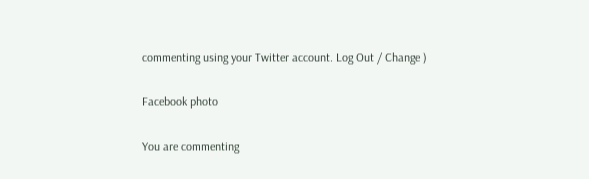commenting using your Twitter account. Log Out / Change )

Facebook photo

You are commenting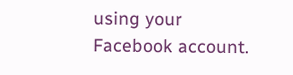using your Facebook account.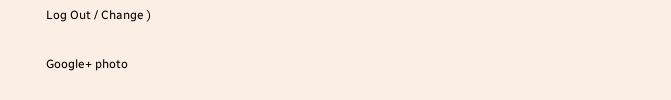Log Out / Change )

Google+ photo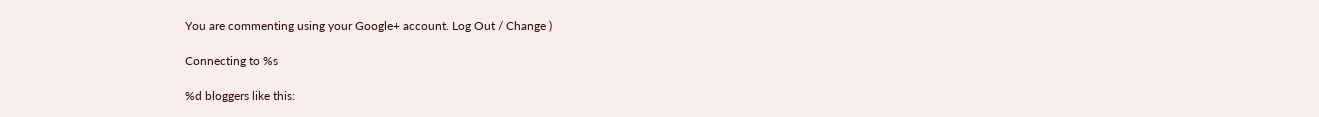You are commenting using your Google+ account. Log Out / Change )

Connecting to %s

%d bloggers like this: